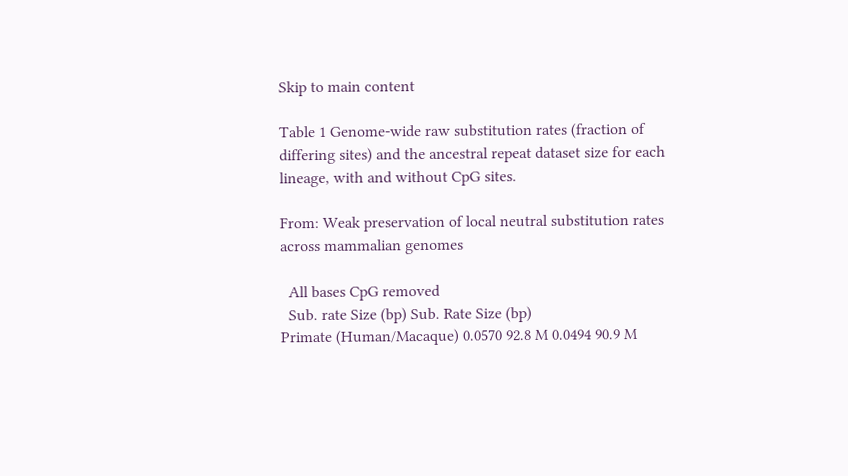Skip to main content

Table 1 Genome-wide raw substitution rates (fraction of differing sites) and the ancestral repeat dataset size for each lineage, with and without CpG sites.

From: Weak preservation of local neutral substitution rates across mammalian genomes

  All bases CpG removed
  Sub. rate Size (bp) Sub. Rate Size (bp)
Primate (Human/Macaque) 0.0570 92.8 M 0.0494 90.9 M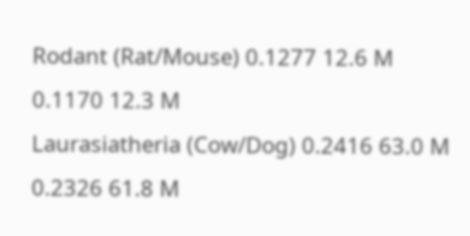Rodant (Rat/Mouse) 0.1277 12.6 M 0.1170 12.3 M
Laurasiatheria (Cow/Dog) 0.2416 63.0 M 0.2326 61.8 M